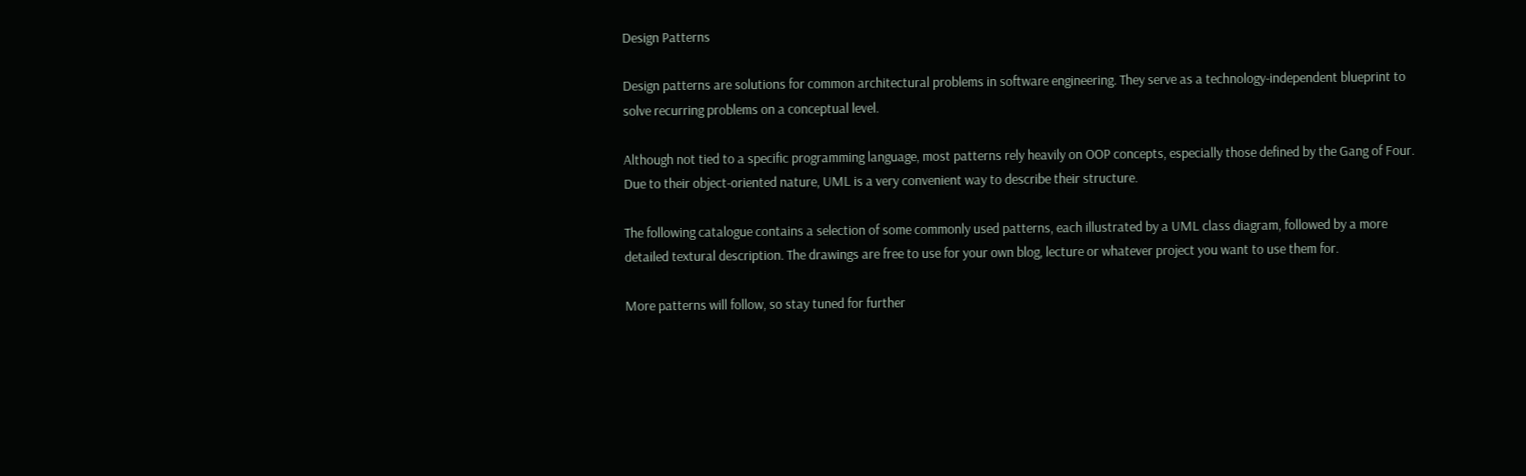Design Patterns

Design patterns are solutions for common architectural problems in software engineering. They serve as a technology-independent blueprint to solve recurring problems on a conceptual level.

Although not tied to a specific programming language, most patterns rely heavily on OOP concepts, especially those defined by the Gang of Four. Due to their object-oriented nature, UML is a very convenient way to describe their structure.

The following catalogue contains a selection of some commonly used patterns, each illustrated by a UML class diagram, followed by a more detailed textural description. The drawings are free to use for your own blog, lecture or whatever project you want to use them for.

More patterns will follow, so stay tuned for further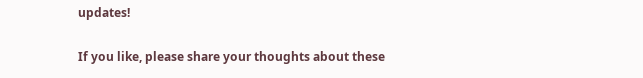updates!

If you like, please share your thoughts about these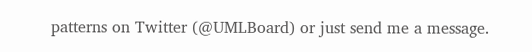patterns on Twitter (@UMLBoard) or just send me a message.